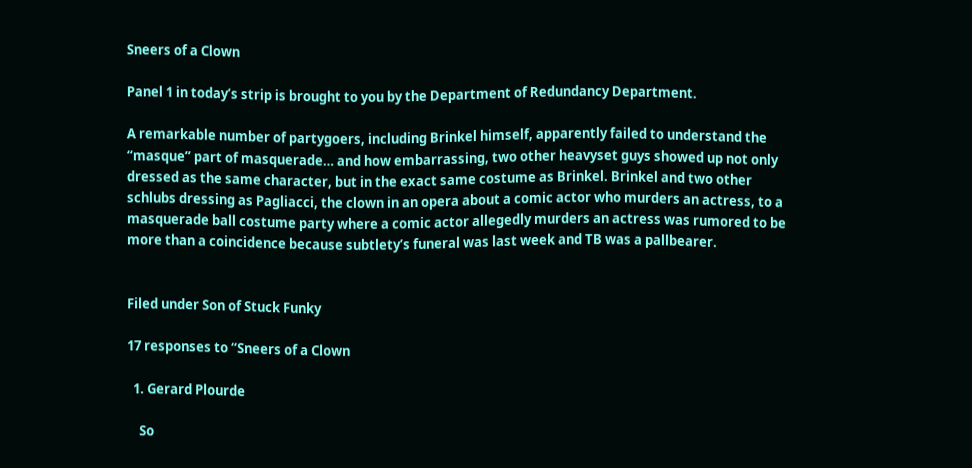Sneers of a Clown

Panel 1 in today’s strip is brought to you by the Department of Redundancy Department.

A remarkable number of partygoers, including Brinkel himself, apparently failed to understand the “masque” part of masquerade… and how embarrassing, two other heavyset guys showed up not only dressed as the same character, but in the exact same costume as Brinkel. Brinkel and two other schlubs dressing as Pagliacci, the clown in an opera about a comic actor who murders an actress, to a masquerade ball costume party where a comic actor allegedly murders an actress was rumored to be more than a coincidence because subtlety’s funeral was last week and TB was a pallbearer.


Filed under Son of Stuck Funky

17 responses to “Sneers of a Clown

  1. Gerard Plourde

    So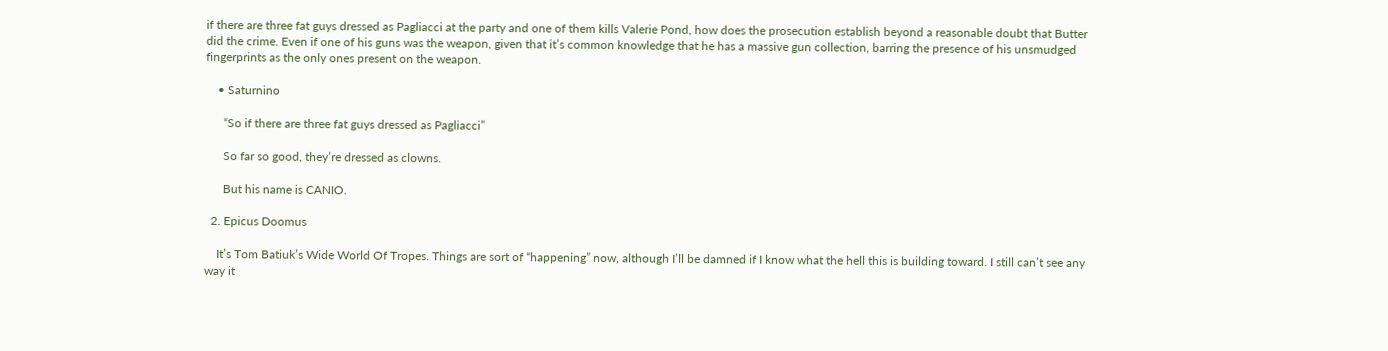if there are three fat guys dressed as Pagliacci at the party and one of them kills Valerie Pond, how does the prosecution establish beyond a reasonable doubt that Butter did the crime. Even if one of his guns was the weapon, given that it’s common knowledge that he has a massive gun collection, barring the presence of his unsmudged fingerprints as the only ones present on the weapon.

    • Saturnino

      “So if there are three fat guys dressed as Pagliacci”

      So far so good, they’re dressed as clowns.

      But his name is CANIO.

  2. Epicus Doomus

    It’s Tom Batiuk’s Wide World Of Tropes. Things are sort of “happening” now, although I’ll be damned if I know what the hell this is building toward. I still can’t see any way it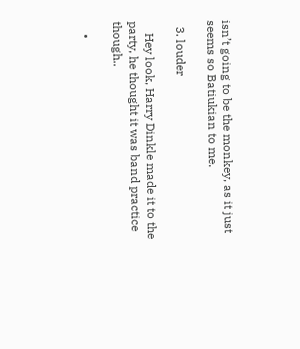isn’t going to be the monkey, as it just seems so Batiukian to me.

  3. louder

    Hey look, Harry Dinkle made it to the party, he thought it was band practice though..

    •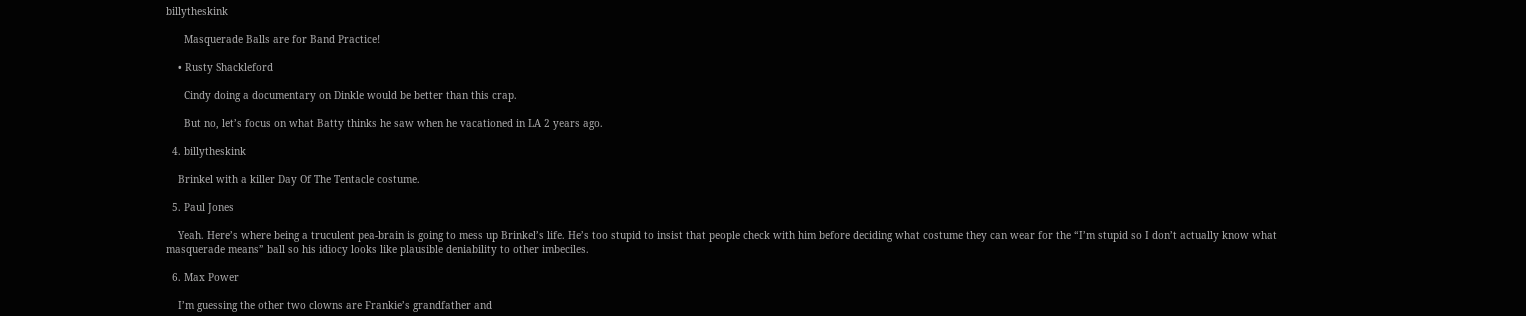billytheskink

      Masquerade Balls are for Band Practice!

    • Rusty Shackleford

      Cindy doing a documentary on Dinkle would be better than this crap.

      But no, let’s focus on what Batty thinks he saw when he vacationed in LA 2 years ago.

  4. billytheskink

    Brinkel with a killer Day Of The Tentacle costume.

  5. Paul Jones

    Yeah. Here’s where being a truculent pea-brain is going to mess up Brinkel’s life. He’s too stupid to insist that people check with him before deciding what costume they can wear for the “I’m stupid so I don’t actually know what masquerade means” ball so his idiocy looks like plausible deniability to other imbeciles.

  6. Max Power

    I’m guessing the other two clowns are Frankie’s grandfather and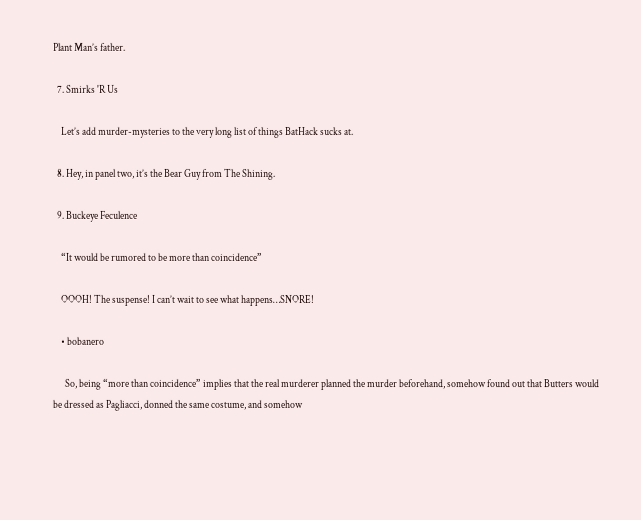Plant Man’s father.

  7. Smirks 'R Us

    Let’s add murder-mysteries to the very long list of things BatHack sucks at.

  8. Hey, in panel two, it’s the Bear Guy from The Shining.

  9. Buckeye Feculence

    “It would be rumored to be more than coincidence”

    OOOH! The suspense! I can’t wait to see what happens…SNORE!

    • bobanero

      So, being “more than coincidence” implies that the real murderer planned the murder beforehand, somehow found out that Butters would be dressed as Pagliacci, donned the same costume, and somehow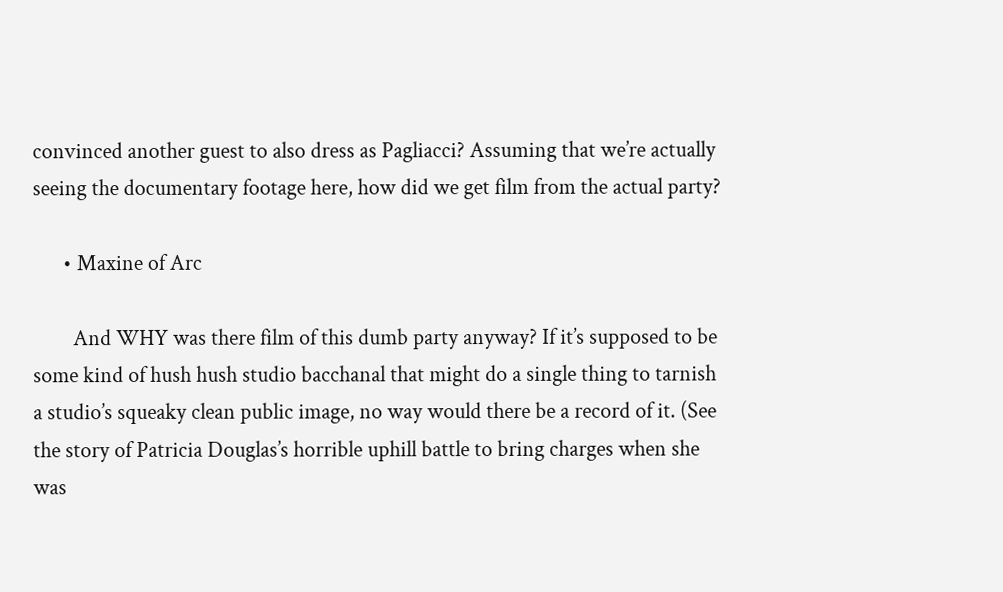convinced another guest to also dress as Pagliacci? Assuming that we’re actually seeing the documentary footage here, how did we get film from the actual party?

      • Maxine of Arc

        And WHY was there film of this dumb party anyway? If it’s supposed to be some kind of hush hush studio bacchanal that might do a single thing to tarnish a studio’s squeaky clean public image, no way would there be a record of it. (See the story of Patricia Douglas’s horrible uphill battle to bring charges when she was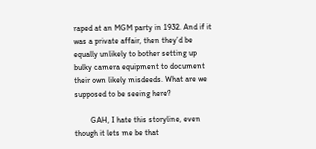raped at an MGM party in 1932. And if it was a private affair, then they’d be equally unlikely to bother setting up bulky camera equipment to document their own likely misdeeds. What are we supposed to be seeing here?

        GAH, I hate this storyline, even though it lets me be that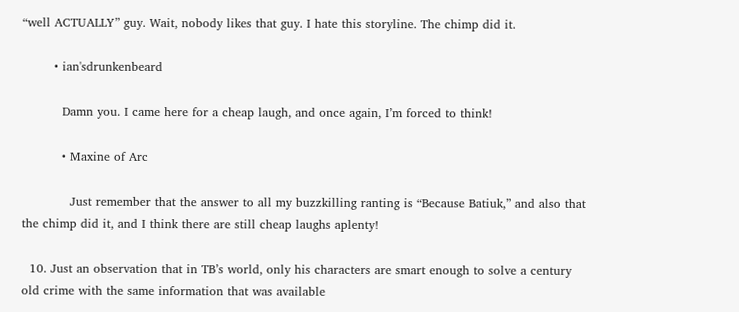“well ACTUALLY” guy. Wait, nobody likes that guy. I hate this storyline. The chimp did it.

        • ian'sdrunkenbeard

          Damn you. I came here for a cheap laugh, and once again, I’m forced to think!

          • Maxine of Arc

            Just remember that the answer to all my buzzkilling ranting is “Because Batiuk,” and also that the chimp did it, and I think there are still cheap laughs aplenty!

  10. Just an observation that in TB’s world, only his characters are smart enough to solve a century old crime with the same information that was available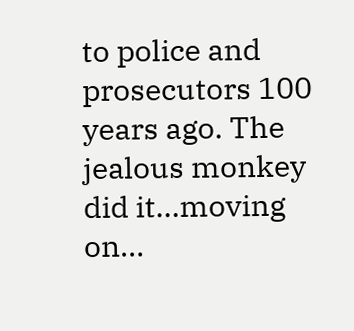to police and prosecutors 100 years ago. The jealous monkey did it…moving on…